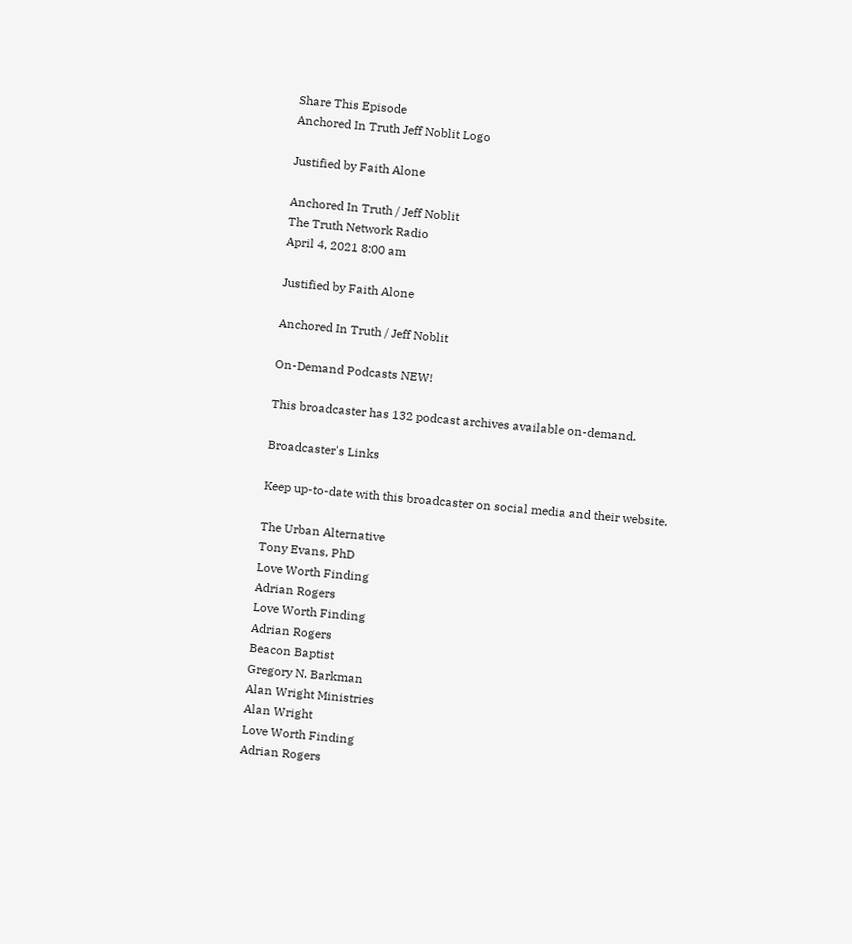Share This Episode
Anchored In Truth Jeff Noblit Logo

Justified by Faith Alone

Anchored In Truth / Jeff Noblit
The Truth Network Radio
April 4, 2021 8:00 am

Justified by Faith Alone

Anchored In Truth / Jeff Noblit

On-Demand Podcasts NEW!

This broadcaster has 132 podcast archives available on-demand.

Broadcaster's Links

Keep up-to-date with this broadcaster on social media and their website.

The Urban Alternative
Tony Evans, PhD
Love Worth Finding
Adrian Rogers
Love Worth Finding
Adrian Rogers
Beacon Baptist
Gregory N. Barkman
Alan Wright Ministries
Alan Wright
Love Worth Finding
Adrian Rogers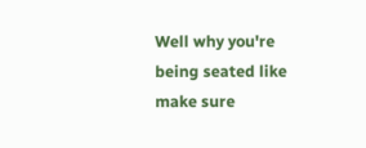Well why you're being seated like make sure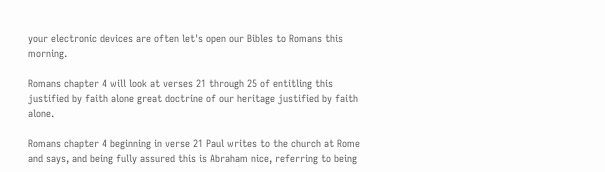your electronic devices are often let's open our Bibles to Romans this morning.

Romans chapter 4 will look at verses 21 through 25 of entitling this justified by faith alone great doctrine of our heritage justified by faith alone.

Romans chapter 4 beginning in verse 21 Paul writes to the church at Rome and says, and being fully assured this is Abraham nice, referring to being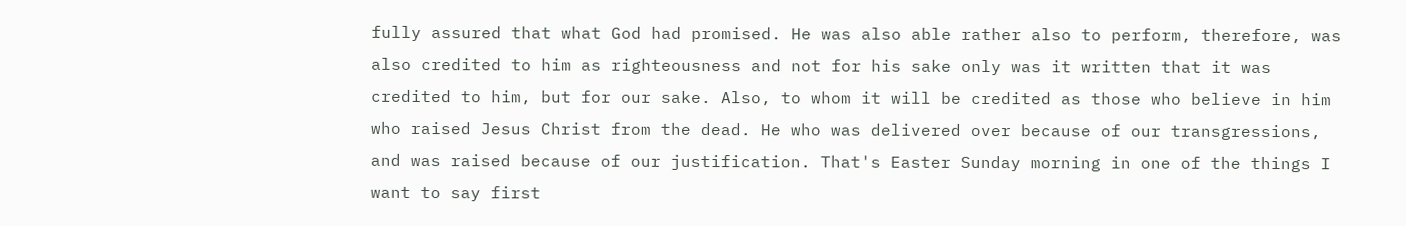fully assured that what God had promised. He was also able rather also to perform, therefore, was also credited to him as righteousness and not for his sake only was it written that it was credited to him, but for our sake. Also, to whom it will be credited as those who believe in him who raised Jesus Christ from the dead. He who was delivered over because of our transgressions, and was raised because of our justification. That's Easter Sunday morning in one of the things I want to say first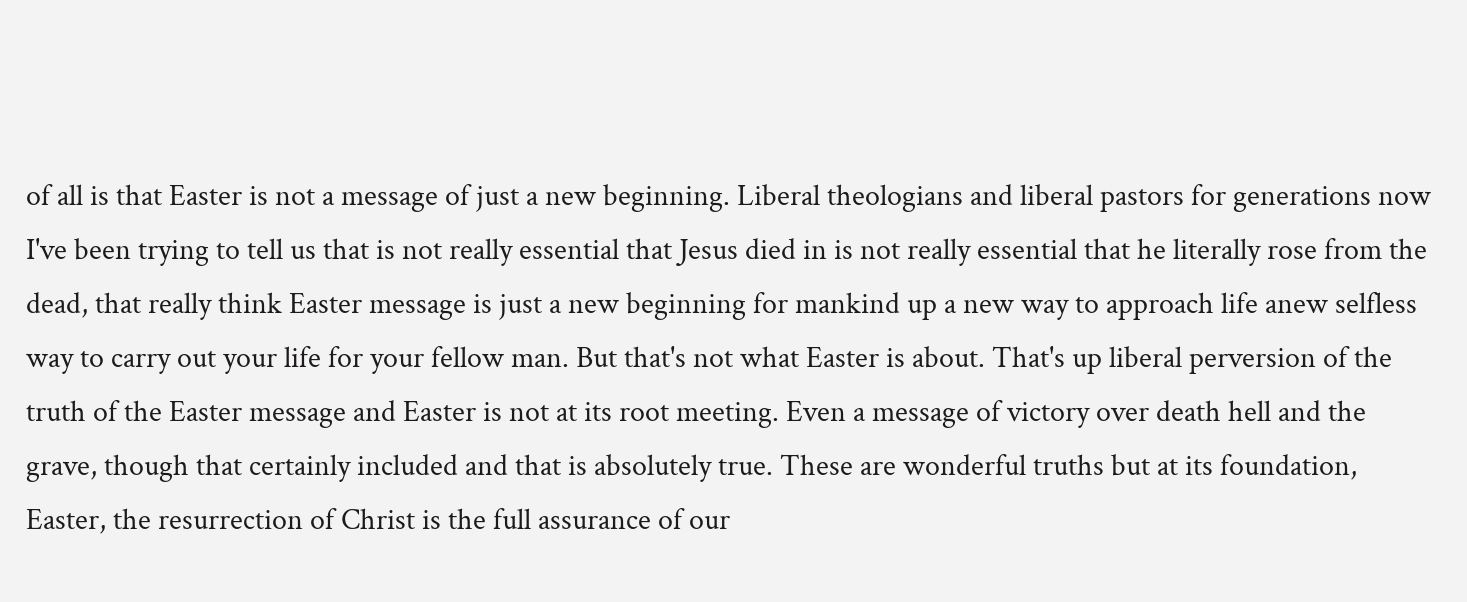of all is that Easter is not a message of just a new beginning. Liberal theologians and liberal pastors for generations now I've been trying to tell us that is not really essential that Jesus died in is not really essential that he literally rose from the dead, that really think Easter message is just a new beginning for mankind up a new way to approach life anew selfless way to carry out your life for your fellow man. But that's not what Easter is about. That's up liberal perversion of the truth of the Easter message and Easter is not at its root meeting. Even a message of victory over death hell and the grave, though that certainly included and that is absolutely true. These are wonderful truths but at its foundation, Easter, the resurrection of Christ is the full assurance of our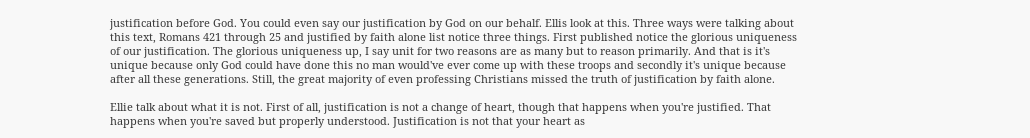justification before God. You could even say our justification by God on our behalf. Ellis look at this. Three ways were talking about this text, Romans 421 through 25 and justified by faith alone list notice three things. First published notice the glorious uniqueness of our justification. The glorious uniqueness up, I say unit for two reasons are as many but to reason primarily. And that is it's unique because only God could have done this no man would've ever come up with these troops and secondly it's unique because after all these generations. Still, the great majority of even professing Christians missed the truth of justification by faith alone.

Ellie talk about what it is not. First of all, justification is not a change of heart, though that happens when you're justified. That happens when you're saved but properly understood. Justification is not that your heart as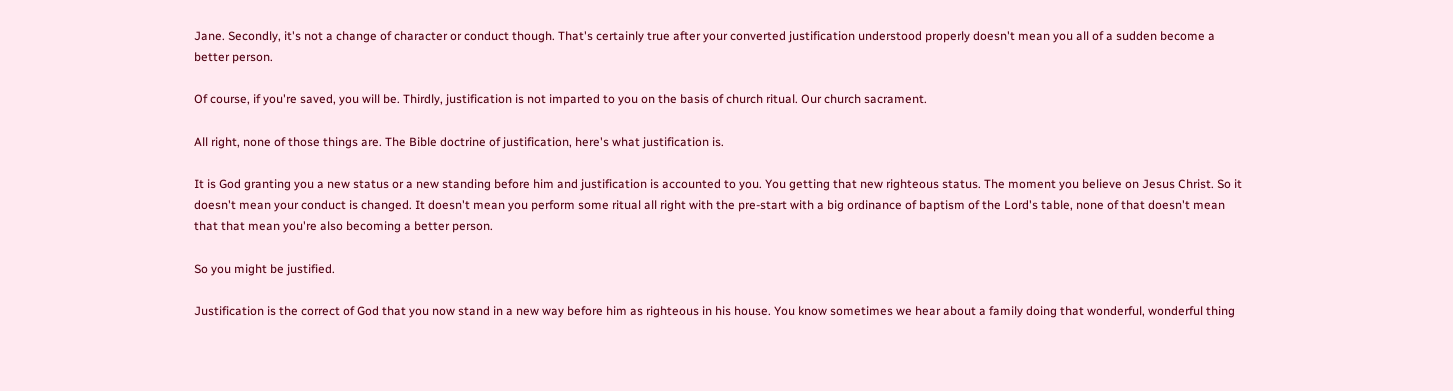Jane. Secondly, it's not a change of character or conduct though. That's certainly true after your converted justification understood properly doesn't mean you all of a sudden become a better person.

Of course, if you're saved, you will be. Thirdly, justification is not imparted to you on the basis of church ritual. Our church sacrament.

All right, none of those things are. The Bible doctrine of justification, here's what justification is.

It is God granting you a new status or a new standing before him and justification is accounted to you. You getting that new righteous status. The moment you believe on Jesus Christ. So it doesn't mean your conduct is changed. It doesn't mean you perform some ritual all right with the pre-start with a big ordinance of baptism of the Lord's table, none of that doesn't mean that that mean you're also becoming a better person.

So you might be justified.

Justification is the correct of God that you now stand in a new way before him as righteous in his house. You know sometimes we hear about a family doing that wonderful, wonderful thing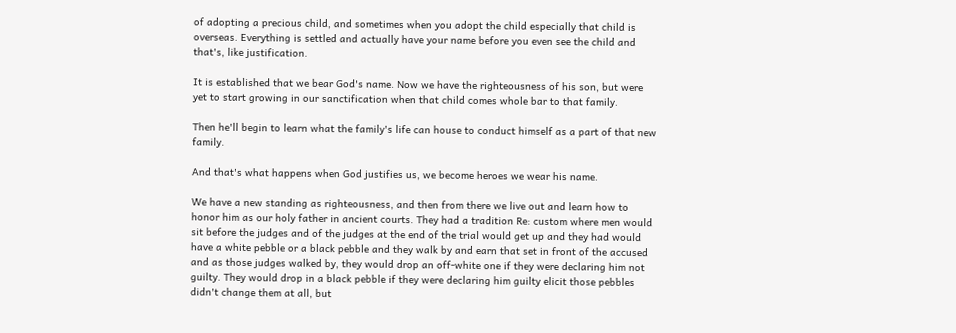of adopting a precious child, and sometimes when you adopt the child especially that child is overseas. Everything is settled and actually have your name before you even see the child and that's, like justification.

It is established that we bear God's name. Now we have the righteousness of his son, but were yet to start growing in our sanctification when that child comes whole bar to that family.

Then he'll begin to learn what the family's life can house to conduct himself as a part of that new family.

And that's what happens when God justifies us, we become heroes we wear his name.

We have a new standing as righteousness, and then from there we live out and learn how to honor him as our holy father in ancient courts. They had a tradition Re: custom where men would sit before the judges and of the judges at the end of the trial would get up and they had would have a white pebble or a black pebble and they walk by and earn that set in front of the accused and as those judges walked by, they would drop an off-white one if they were declaring him not guilty. They would drop in a black pebble if they were declaring him guilty elicit those pebbles didn't change them at all, but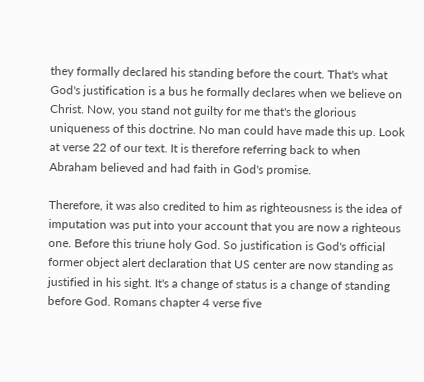they formally declared his standing before the court. That's what God's justification is a bus he formally declares when we believe on Christ. Now, you stand not guilty for me that's the glorious uniqueness of this doctrine. No man could have made this up. Look at verse 22 of our text. It is therefore referring back to when Abraham believed and had faith in God's promise.

Therefore, it was also credited to him as righteousness is the idea of imputation was put into your account that you are now a righteous one. Before this triune holy God. So justification is God's official former object alert declaration that US center are now standing as justified in his sight. It's a change of status is a change of standing before God. Romans chapter 4 verse five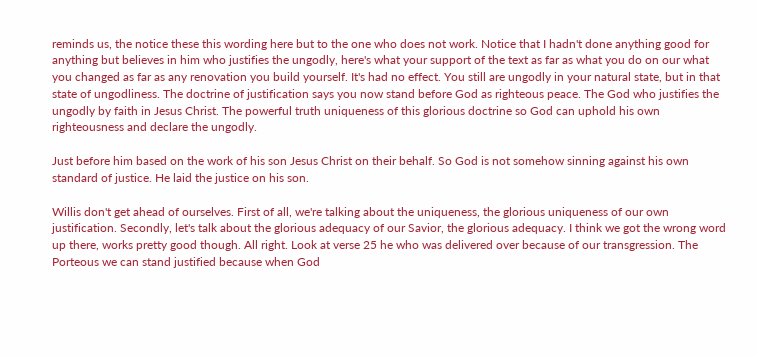reminds us, the notice these this wording here but to the one who does not work. Notice that I hadn't done anything good for anything but believes in him who justifies the ungodly, here's what your support of the text as far as what you do on our what you changed as far as any renovation you build yourself. It's had no effect. You still are ungodly in your natural state, but in that state of ungodliness. The doctrine of justification says you now stand before God as righteous peace. The God who justifies the ungodly by faith in Jesus Christ. The powerful truth uniqueness of this glorious doctrine so God can uphold his own righteousness and declare the ungodly.

Just before him based on the work of his son Jesus Christ on their behalf. So God is not somehow sinning against his own standard of justice. He laid the justice on his son.

Willis don't get ahead of ourselves. First of all, we're talking about the uniqueness, the glorious uniqueness of our own justification. Secondly, let's talk about the glorious adequacy of our Savior, the glorious adequacy. I think we got the wrong word up there, works pretty good though. All right. Look at verse 25 he who was delivered over because of our transgression. The Porteous we can stand justified because when God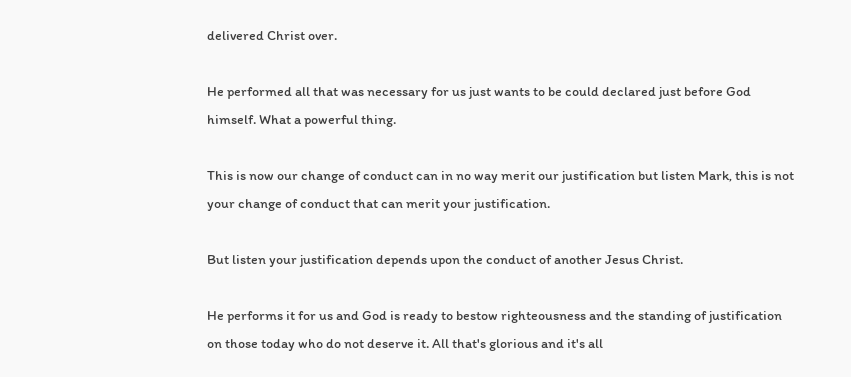delivered Christ over.

He performed all that was necessary for us just wants to be could declared just before God himself. What a powerful thing.

This is now our change of conduct can in no way merit our justification but listen Mark, this is not your change of conduct that can merit your justification.

But listen your justification depends upon the conduct of another Jesus Christ.

He performs it for us and God is ready to bestow righteousness and the standing of justification on those today who do not deserve it. All that's glorious and it's all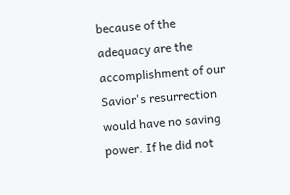because of the adequacy are the accomplishment of our Savior's resurrection would have no saving power. If he did not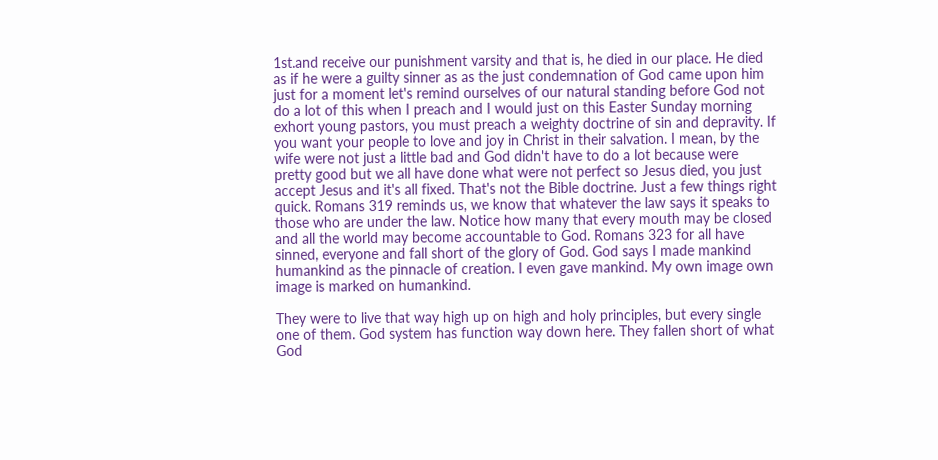1st.and receive our punishment varsity and that is, he died in our place. He died as if he were a guilty sinner as as the just condemnation of God came upon him just for a moment let's remind ourselves of our natural standing before God not do a lot of this when I preach and I would just on this Easter Sunday morning exhort young pastors, you must preach a weighty doctrine of sin and depravity. If you want your people to love and joy in Christ in their salvation. I mean, by the wife were not just a little bad and God didn't have to do a lot because were pretty good but we all have done what were not perfect so Jesus died, you just accept Jesus and it's all fixed. That's not the Bible doctrine. Just a few things right quick. Romans 319 reminds us, we know that whatever the law says it speaks to those who are under the law. Notice how many that every mouth may be closed and all the world may become accountable to God. Romans 323 for all have sinned, everyone and fall short of the glory of God. God says I made mankind humankind as the pinnacle of creation. I even gave mankind. My own image own image is marked on humankind.

They were to live that way high up on high and holy principles, but every single one of them. God system has function way down here. They fallen short of what God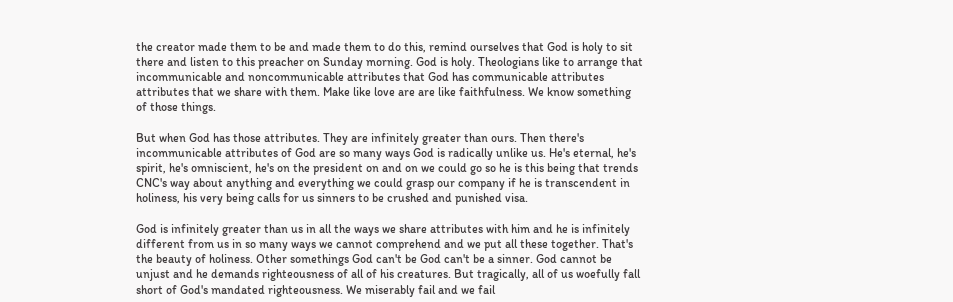the creator made them to be and made them to do this, remind ourselves that God is holy to sit there and listen to this preacher on Sunday morning. God is holy. Theologians like to arrange that incommunicable and noncommunicable attributes that God has communicable attributes attributes that we share with them. Make like love are are like faithfulness. We know something of those things.

But when God has those attributes. They are infinitely greater than ours. Then there's incommunicable attributes of God are so many ways God is radically unlike us. He's eternal, he's spirit, he's omniscient, he's on the president on and on we could go so he is this being that trends CNC's way about anything and everything we could grasp our company if he is transcendent in holiness, his very being calls for us sinners to be crushed and punished visa.

God is infinitely greater than us in all the ways we share attributes with him and he is infinitely different from us in so many ways we cannot comprehend and we put all these together. That's the beauty of holiness. Other somethings God can't be God can't be a sinner. God cannot be unjust and he demands righteousness of all of his creatures. But tragically, all of us woefully fall short of God's mandated righteousness. We miserably fail and we fail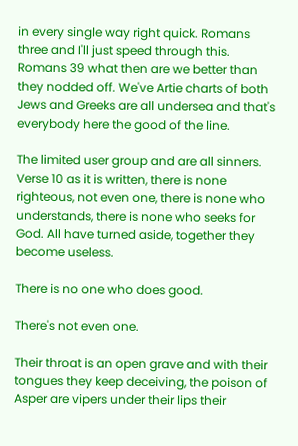in every single way right quick. Romans three and I'll just speed through this. Romans 39 what then are we better than they nodded off. We've Artie charts of both Jews and Greeks are all undersea and that's everybody here the good of the line.

The limited user group and are all sinners. Verse 10 as it is written, there is none righteous, not even one, there is none who understands, there is none who seeks for God. All have turned aside, together they become useless.

There is no one who does good.

There's not even one.

Their throat is an open grave and with their tongues they keep deceiving, the poison of Asper are vipers under their lips their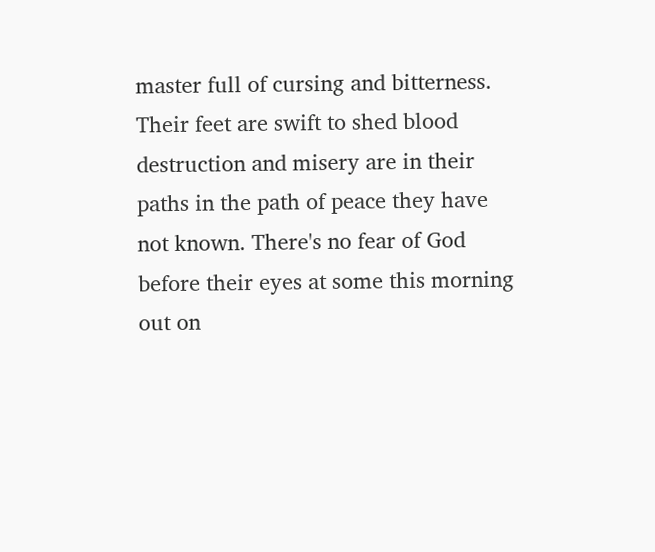master full of cursing and bitterness. Their feet are swift to shed blood destruction and misery are in their paths in the path of peace they have not known. There's no fear of God before their eyes at some this morning out on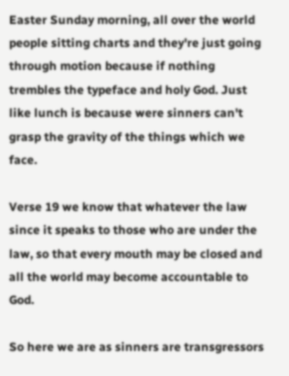Easter Sunday morning, all over the world people sitting charts and they're just going through motion because if nothing trembles the typeface and holy God. Just like lunch is because were sinners can't grasp the gravity of the things which we face.

Verse 19 we know that whatever the law since it speaks to those who are under the law, so that every mouth may be closed and all the world may become accountable to God.

So here we are as sinners are transgressors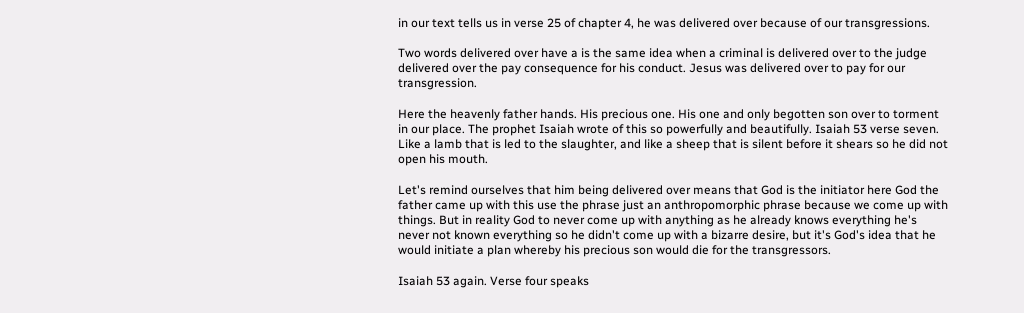in our text tells us in verse 25 of chapter 4, he was delivered over because of our transgressions.

Two words delivered over have a is the same idea when a criminal is delivered over to the judge delivered over the pay consequence for his conduct. Jesus was delivered over to pay for our transgression.

Here the heavenly father hands. His precious one. His one and only begotten son over to torment in our place. The prophet Isaiah wrote of this so powerfully and beautifully. Isaiah 53 verse seven. Like a lamb that is led to the slaughter, and like a sheep that is silent before it shears so he did not open his mouth.

Let's remind ourselves that him being delivered over means that God is the initiator here God the father came up with this use the phrase just an anthropomorphic phrase because we come up with things. But in reality God to never come up with anything as he already knows everything he's never not known everything so he didn't come up with a bizarre desire, but it's God's idea that he would initiate a plan whereby his precious son would die for the transgressors.

Isaiah 53 again. Verse four speaks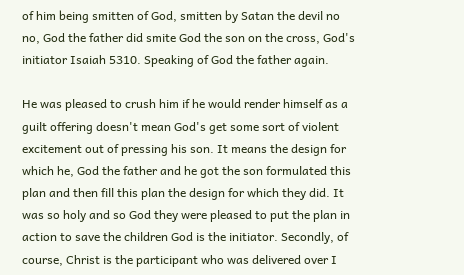of him being smitten of God, smitten by Satan the devil no no, God the father did smite God the son on the cross, God's initiator Isaiah 5310. Speaking of God the father again.

He was pleased to crush him if he would render himself as a guilt offering doesn't mean God's get some sort of violent excitement out of pressing his son. It means the design for which he, God the father and he got the son formulated this plan and then fill this plan the design for which they did. It was so holy and so God they were pleased to put the plan in action to save the children God is the initiator. Secondly, of course, Christ is the participant who was delivered over I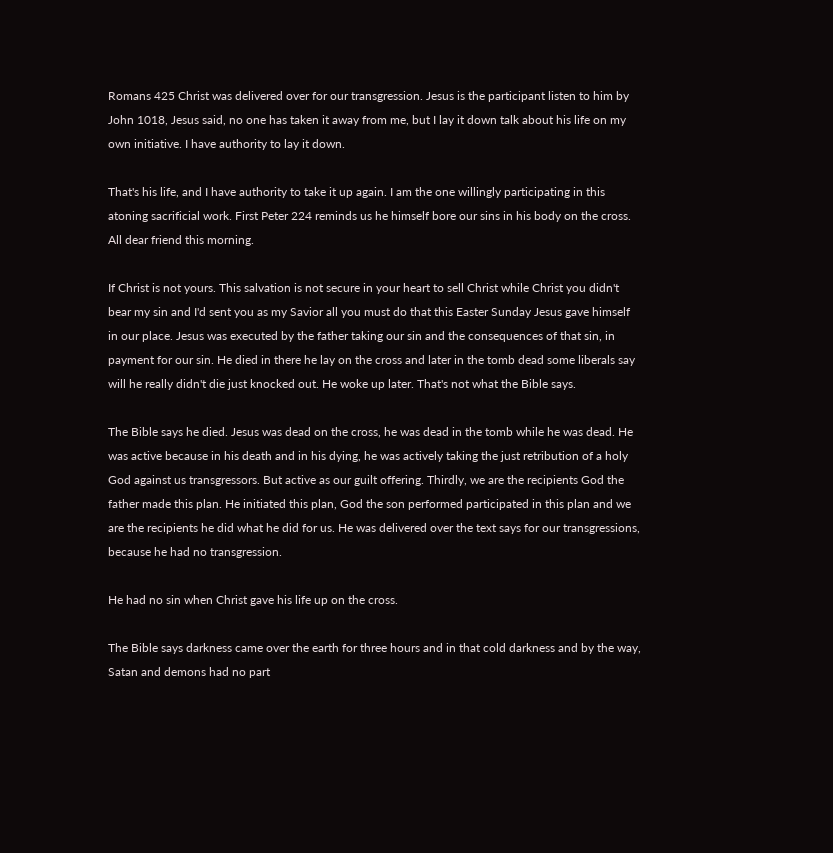Romans 425 Christ was delivered over for our transgression. Jesus is the participant listen to him by John 1018, Jesus said, no one has taken it away from me, but I lay it down talk about his life on my own initiative. I have authority to lay it down.

That's his life, and I have authority to take it up again. I am the one willingly participating in this atoning sacrificial work. First Peter 224 reminds us he himself bore our sins in his body on the cross. All dear friend this morning.

If Christ is not yours. This salvation is not secure in your heart to sell Christ while Christ you didn't bear my sin and I'd sent you as my Savior all you must do that this Easter Sunday Jesus gave himself in our place. Jesus was executed by the father taking our sin and the consequences of that sin, in payment for our sin. He died in there he lay on the cross and later in the tomb dead some liberals say will he really didn't die just knocked out. He woke up later. That's not what the Bible says.

The Bible says he died. Jesus was dead on the cross, he was dead in the tomb while he was dead. He was active because in his death and in his dying, he was actively taking the just retribution of a holy God against us transgressors. But active as our guilt offering. Thirdly, we are the recipients God the father made this plan. He initiated this plan, God the son performed participated in this plan and we are the recipients he did what he did for us. He was delivered over the text says for our transgressions, because he had no transgression.

He had no sin when Christ gave his life up on the cross.

The Bible says darkness came over the earth for three hours and in that cold darkness and by the way, Satan and demons had no part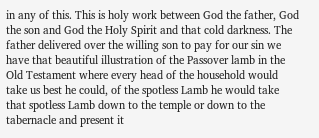in any of this. This is holy work between God the father, God the son and God the Holy Spirit and that cold darkness. The father delivered over the willing son to pay for our sin we have that beautiful illustration of the Passover lamb in the Old Testament where every head of the household would take us best he could, of the spotless Lamb he would take that spotless Lamb down to the temple or down to the tabernacle and present it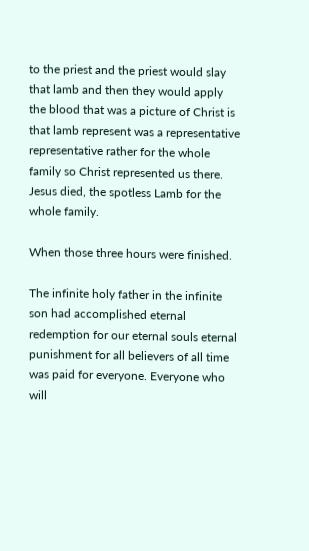to the priest and the priest would slay that lamb and then they would apply the blood that was a picture of Christ is that lamb represent was a representative representative rather for the whole family so Christ represented us there. Jesus died, the spotless Lamb for the whole family.

When those three hours were finished.

The infinite holy father in the infinite son had accomplished eternal redemption for our eternal souls eternal punishment for all believers of all time was paid for everyone. Everyone who will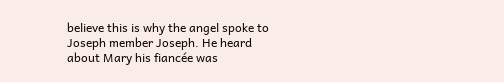believe this is why the angel spoke to Joseph member Joseph. He heard about Mary his fiancée was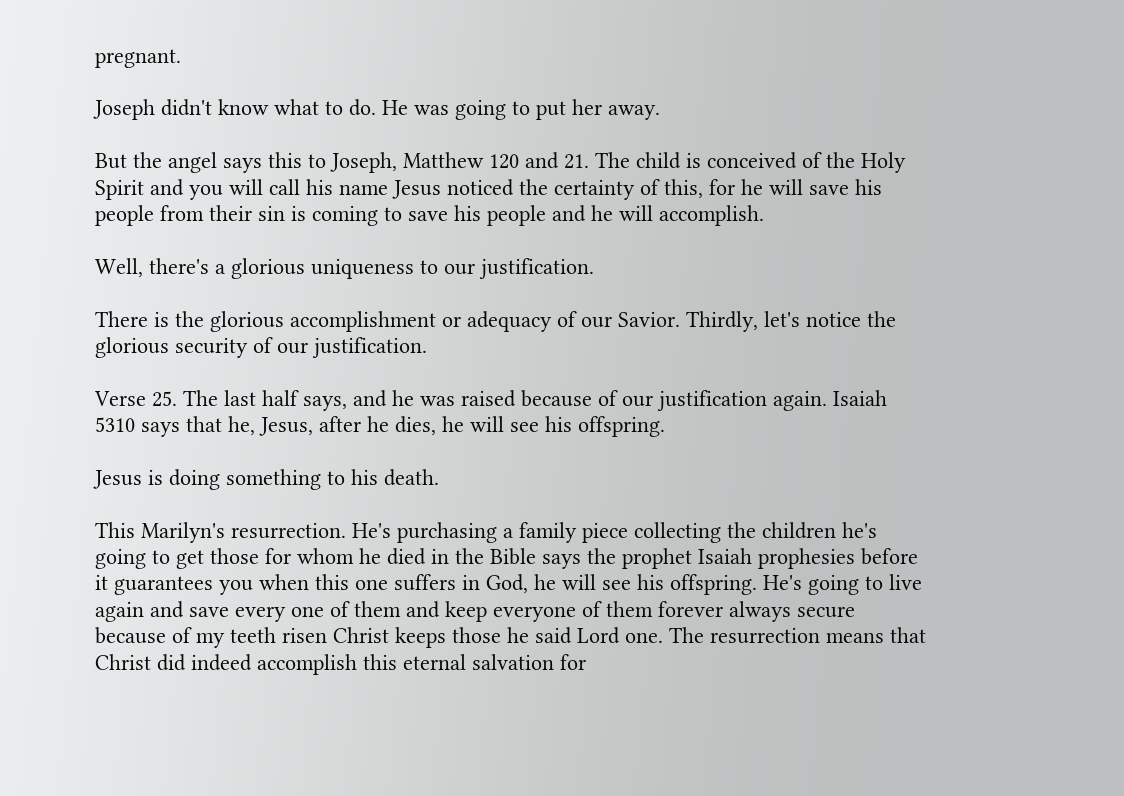pregnant.

Joseph didn't know what to do. He was going to put her away.

But the angel says this to Joseph, Matthew 120 and 21. The child is conceived of the Holy Spirit and you will call his name Jesus noticed the certainty of this, for he will save his people from their sin is coming to save his people and he will accomplish.

Well, there's a glorious uniqueness to our justification.

There is the glorious accomplishment or adequacy of our Savior. Thirdly, let's notice the glorious security of our justification.

Verse 25. The last half says, and he was raised because of our justification again. Isaiah 5310 says that he, Jesus, after he dies, he will see his offspring.

Jesus is doing something to his death.

This Marilyn's resurrection. He's purchasing a family piece collecting the children he's going to get those for whom he died in the Bible says the prophet Isaiah prophesies before it guarantees you when this one suffers in God, he will see his offspring. He's going to live again and save every one of them and keep everyone of them forever always secure because of my teeth risen Christ keeps those he said Lord one. The resurrection means that Christ did indeed accomplish this eternal salvation for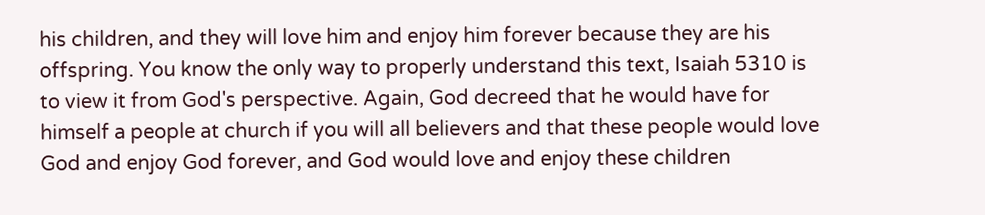his children, and they will love him and enjoy him forever because they are his offspring. You know the only way to properly understand this text, Isaiah 5310 is to view it from God's perspective. Again, God decreed that he would have for himself a people at church if you will all believers and that these people would love God and enjoy God forever, and God would love and enjoy these children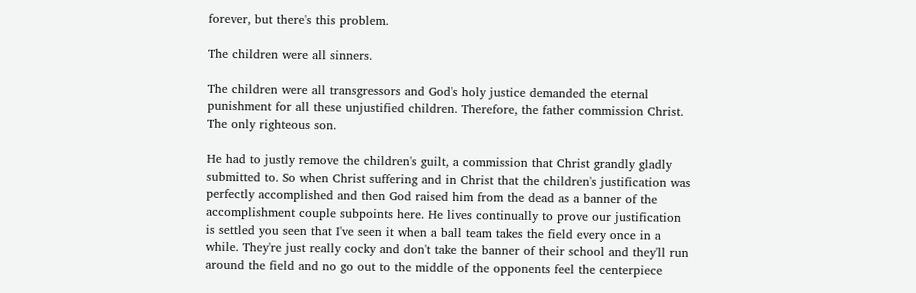forever, but there's this problem.

The children were all sinners.

The children were all transgressors and God's holy justice demanded the eternal punishment for all these unjustified children. Therefore, the father commission Christ. The only righteous son.

He had to justly remove the children's guilt, a commission that Christ grandly gladly submitted to. So when Christ suffering and in Christ that the children's justification was perfectly accomplished and then God raised him from the dead as a banner of the accomplishment couple subpoints here. He lives continually to prove our justification is settled you seen that I've seen it when a ball team takes the field every once in a while. They're just really cocky and don't take the banner of their school and they'll run around the field and no go out to the middle of the opponents feel the centerpiece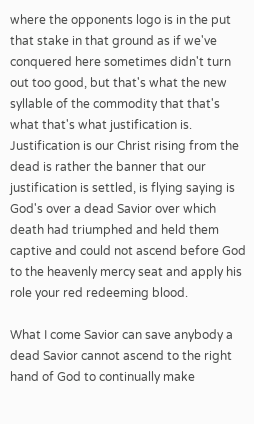where the opponents logo is in the put that stake in that ground as if we've conquered here sometimes didn't turn out too good, but that's what the new syllable of the commodity that that's what that's what justification is. Justification is our Christ rising from the dead is rather the banner that our justification is settled, is flying saying is God's over a dead Savior over which death had triumphed and held them captive and could not ascend before God to the heavenly mercy seat and apply his role your red redeeming blood.

What I come Savior can save anybody a dead Savior cannot ascend to the right hand of God to continually make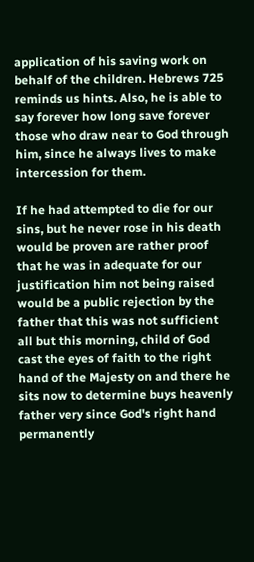application of his saving work on behalf of the children. Hebrews 725 reminds us hints. Also, he is able to say forever how long save forever those who draw near to God through him, since he always lives to make intercession for them.

If he had attempted to die for our sins, but he never rose in his death would be proven are rather proof that he was in adequate for our justification him not being raised would be a public rejection by the father that this was not sufficient all but this morning, child of God cast the eyes of faith to the right hand of the Majesty on and there he sits now to determine buys heavenly father very since God's right hand permanently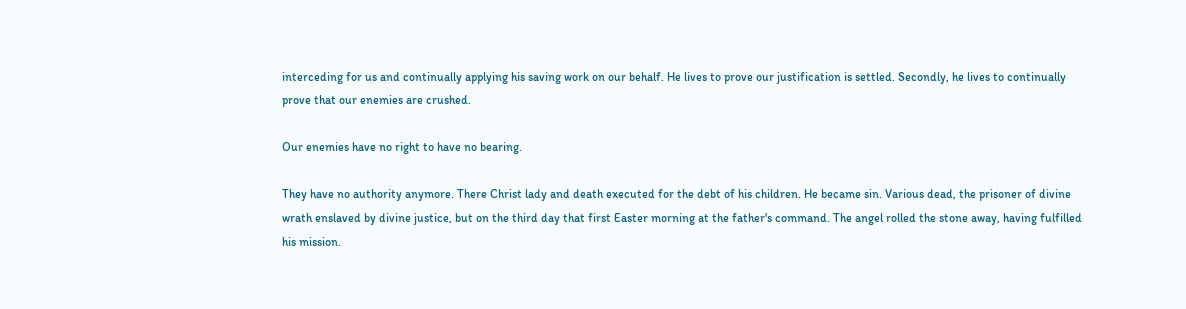interceding for us and continually applying his saving work on our behalf. He lives to prove our justification is settled. Secondly, he lives to continually prove that our enemies are crushed.

Our enemies have no right to have no bearing.

They have no authority anymore. There Christ lady and death executed for the debt of his children. He became sin. Various dead, the prisoner of divine wrath enslaved by divine justice, but on the third day that first Easter morning at the father's command. The angel rolled the stone away, having fulfilled his mission.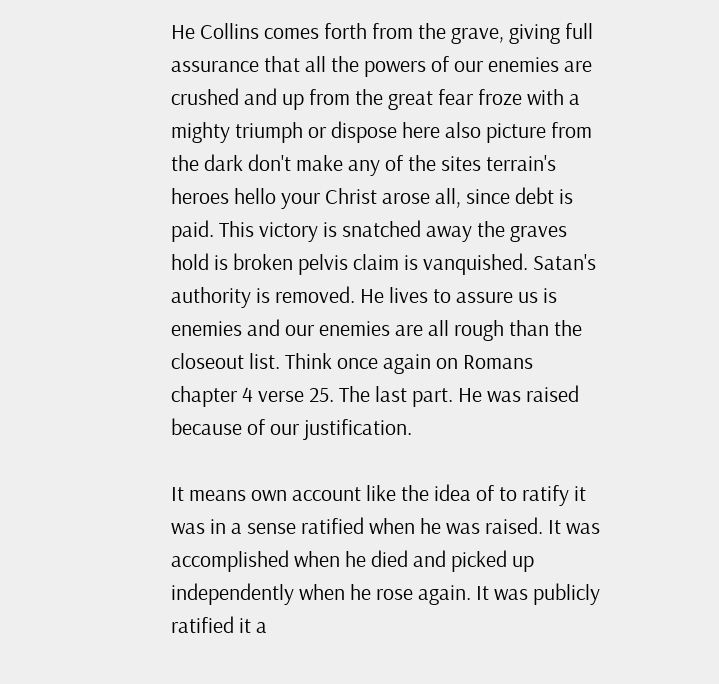He Collins comes forth from the grave, giving full assurance that all the powers of our enemies are crushed and up from the great fear froze with a mighty triumph or dispose here also picture from the dark don't make any of the sites terrain's heroes hello your Christ arose all, since debt is paid. This victory is snatched away the graves hold is broken pelvis claim is vanquished. Satan's authority is removed. He lives to assure us is enemies and our enemies are all rough than the closeout list. Think once again on Romans chapter 4 verse 25. The last part. He was raised because of our justification.

It means own account like the idea of to ratify it was in a sense ratified when he was raised. It was accomplished when he died and picked up independently when he rose again. It was publicly ratified it a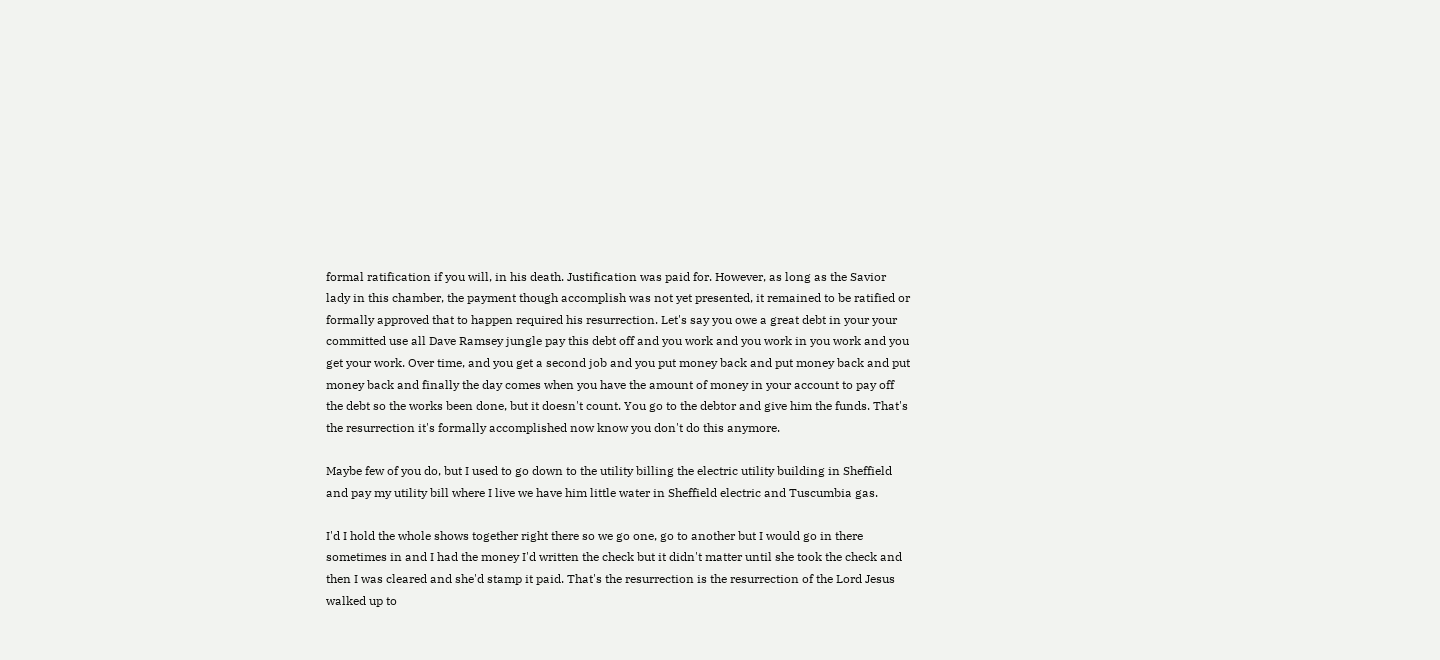formal ratification if you will, in his death. Justification was paid for. However, as long as the Savior lady in this chamber, the payment though accomplish was not yet presented, it remained to be ratified or formally approved that to happen required his resurrection. Let's say you owe a great debt in your your committed use all Dave Ramsey jungle pay this debt off and you work and you work in you work and you get your work. Over time, and you get a second job and you put money back and put money back and put money back and finally the day comes when you have the amount of money in your account to pay off the debt so the works been done, but it doesn't count. You go to the debtor and give him the funds. That's the resurrection it's formally accomplished now know you don't do this anymore.

Maybe few of you do, but I used to go down to the utility billing the electric utility building in Sheffield and pay my utility bill where I live we have him little water in Sheffield electric and Tuscumbia gas.

I'd I hold the whole shows together right there so we go one, go to another but I would go in there sometimes in and I had the money I'd written the check but it didn't matter until she took the check and then I was cleared and she'd stamp it paid. That's the resurrection is the resurrection of the Lord Jesus walked up to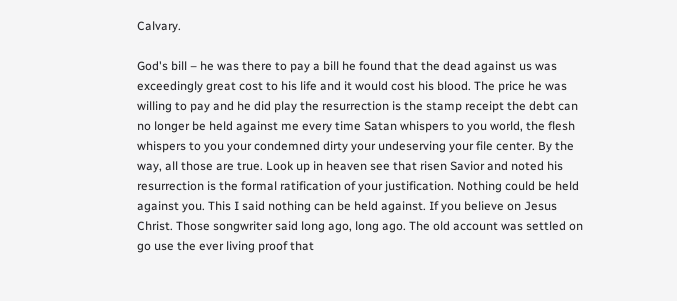Calvary.

God's bill – he was there to pay a bill he found that the dead against us was exceedingly great cost to his life and it would cost his blood. The price he was willing to pay and he did play the resurrection is the stamp receipt the debt can no longer be held against me every time Satan whispers to you world, the flesh whispers to you your condemned dirty your undeserving your file center. By the way, all those are true. Look up in heaven see that risen Savior and noted his resurrection is the formal ratification of your justification. Nothing could be held against you. This I said nothing can be held against. If you believe on Jesus Christ. Those songwriter said long ago, long ago. The old account was settled on go use the ever living proof that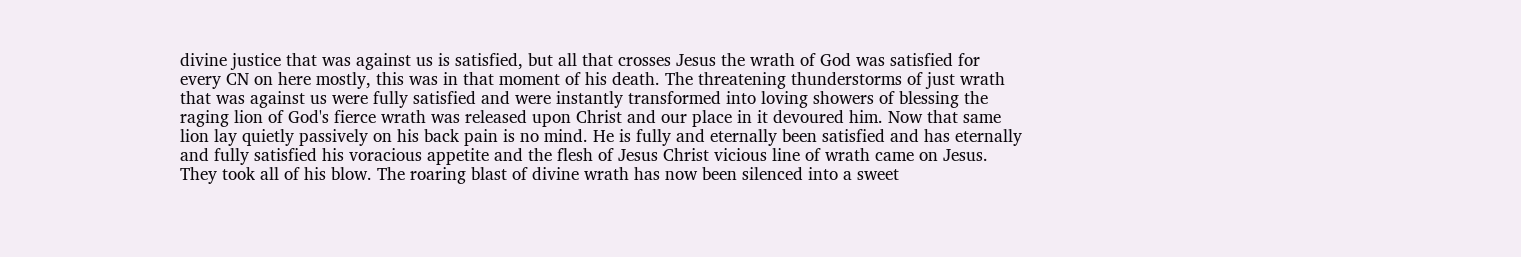divine justice that was against us is satisfied, but all that crosses Jesus the wrath of God was satisfied for every CN on here mostly, this was in that moment of his death. The threatening thunderstorms of just wrath that was against us were fully satisfied and were instantly transformed into loving showers of blessing the raging lion of God's fierce wrath was released upon Christ and our place in it devoured him. Now that same lion lay quietly passively on his back pain is no mind. He is fully and eternally been satisfied and has eternally and fully satisfied his voracious appetite and the flesh of Jesus Christ vicious line of wrath came on Jesus. They took all of his blow. The roaring blast of divine wrath has now been silenced into a sweet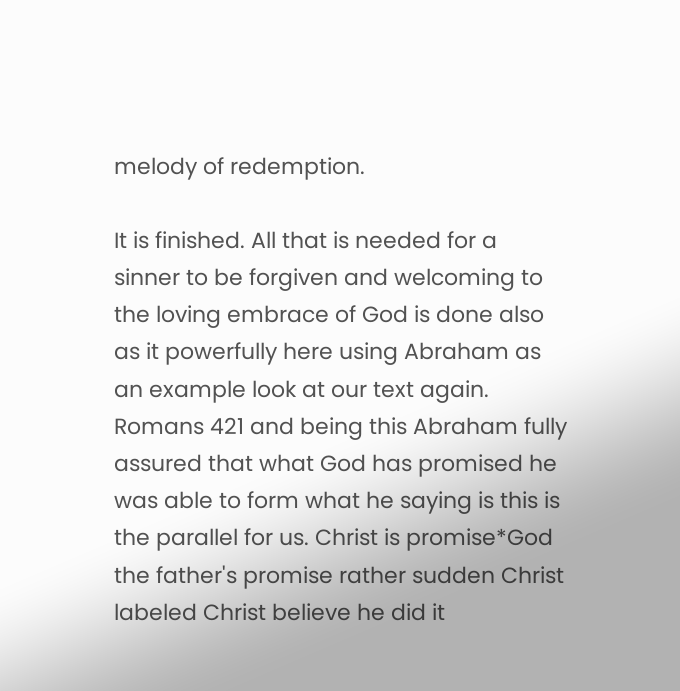melody of redemption.

It is finished. All that is needed for a sinner to be forgiven and welcoming to the loving embrace of God is done also as it powerfully here using Abraham as an example look at our text again. Romans 421 and being this Abraham fully assured that what God has promised he was able to form what he saying is this is the parallel for us. Christ is promise*God the father's promise rather sudden Christ labeled Christ believe he did it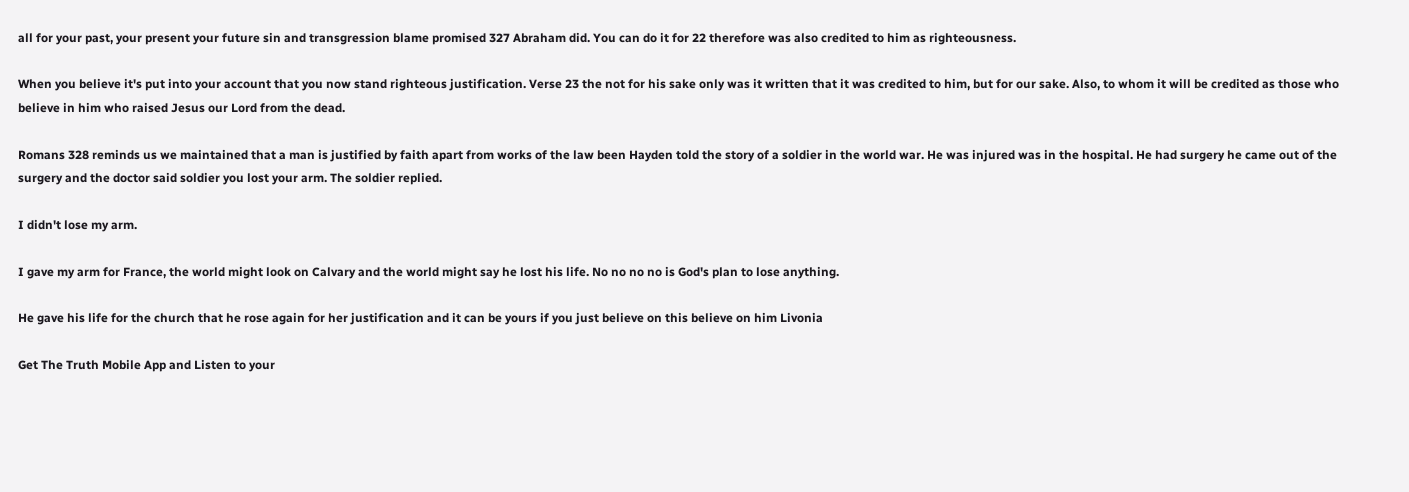all for your past, your present your future sin and transgression blame promised 327 Abraham did. You can do it for 22 therefore was also credited to him as righteousness.

When you believe it's put into your account that you now stand righteous justification. Verse 23 the not for his sake only was it written that it was credited to him, but for our sake. Also, to whom it will be credited as those who believe in him who raised Jesus our Lord from the dead.

Romans 328 reminds us we maintained that a man is justified by faith apart from works of the law been Hayden told the story of a soldier in the world war. He was injured was in the hospital. He had surgery he came out of the surgery and the doctor said soldier you lost your arm. The soldier replied.

I didn't lose my arm.

I gave my arm for France, the world might look on Calvary and the world might say he lost his life. No no no no is God's plan to lose anything.

He gave his life for the church that he rose again for her justification and it can be yours if you just believe on this believe on him Livonia

Get The Truth Mobile App and Listen to your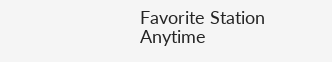Favorite Station Anytime